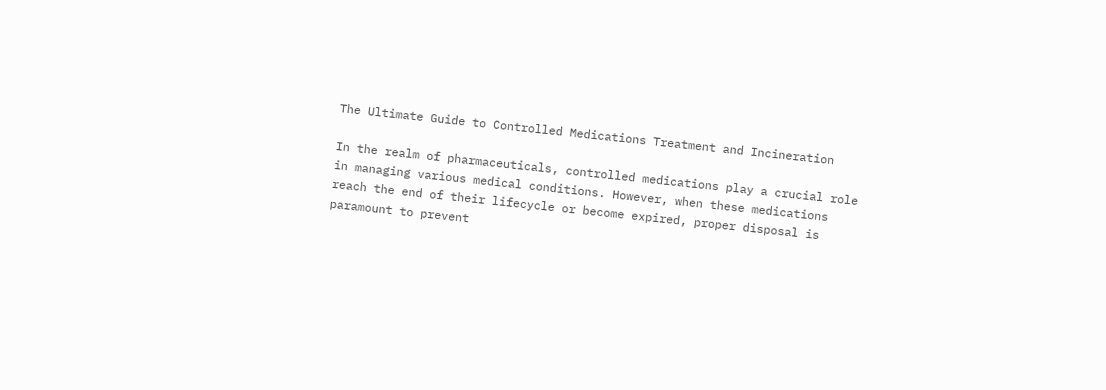The Ultimate Guide to Controlled Medications Treatment and Incineration

In the realm of pharmaceuticals, controlled medications play a crucial role in managing various medical conditions. However, when these medications reach the end of their lifecycle or become expired, proper disposal is paramount to prevent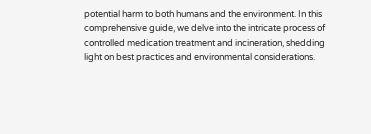potential harm to both humans and the environment. In this comprehensive guide, we delve into the intricate process of controlled medication treatment and incineration, shedding light on best practices and environmental considerations.